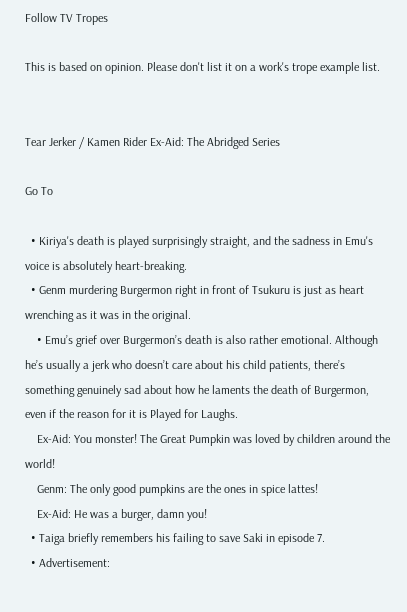Follow TV Tropes

This is based on opinion. Please don't list it on a work's trope example list.


Tear Jerker / Kamen Rider Ex-Aid: The Abridged Series

Go To

  • Kiriya's death is played surprisingly straight, and the sadness in Emu's voice is absolutely heart-breaking.
  • Genm murdering Burgermon right in front of Tsukuru is just as heart wrenching as it was in the original.
    • Emu’s grief over Burgermon’s death is also rather emotional. Although he’s usually a jerk who doesn’t care about his child patients, there’s something genuinely sad about how he laments the death of Burgermon, even if the reason for it is Played for Laughs.
    Ex-Aid: You monster! The Great Pumpkin was loved by children around the world!
    Genm: The only good pumpkins are the ones in spice lattes!
    Ex-Aid: He was a burger, damn you!
  • Taiga briefly remembers his failing to save Saki in episode 7.
  • Advertisement: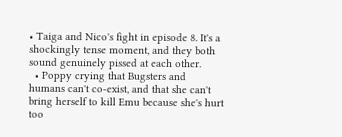• Taiga and Nico's fight in episode 8. It's a shockingly tense moment, and they both sound genuinely pissed at each other.
  • Poppy crying that Bugsters and humans can't co-exist, and that she can't bring herself to kill Emu because she's hurt too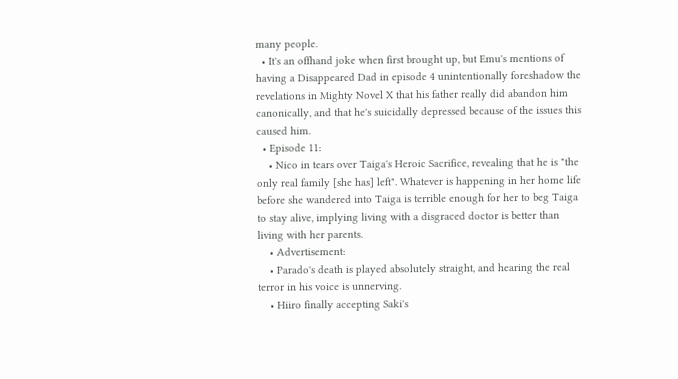many people.
  • It's an offhand joke when first brought up, but Emu's mentions of having a Disappeared Dad in episode 4 unintentionally foreshadow the revelations in Mighty Novel X that his father really did abandon him canonically, and that he's suicidally depressed because of the issues this caused him.
  • Episode 11:
    • Nico in tears over Taiga's Heroic Sacrifice, revealing that he is "the only real family [she has] left". Whatever is happening in her home life before she wandered into Taiga is terrible enough for her to beg Taiga to stay alive, implying living with a disgraced doctor is better than living with her parents.
    • Advertisement:
    • Parado's death is played absolutely straight, and hearing the real terror in his voice is unnerving.
    • Hiiro finally accepting Saki's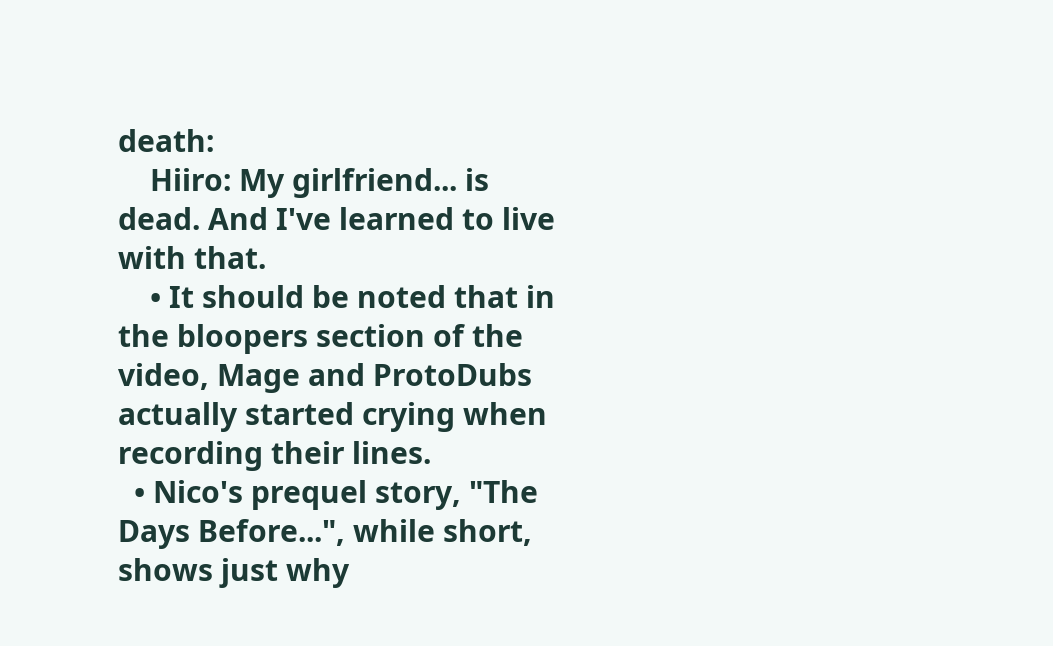death:
    Hiiro: My girlfriend... is dead. And I've learned to live with that.
    • It should be noted that in the bloopers section of the video, Mage and ProtoDubs actually started crying when recording their lines.
  • Nico's prequel story, "The Days Before...", while short, shows just why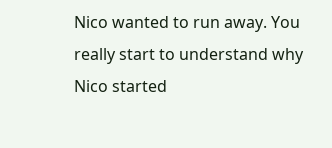Nico wanted to run away. You really start to understand why Nico started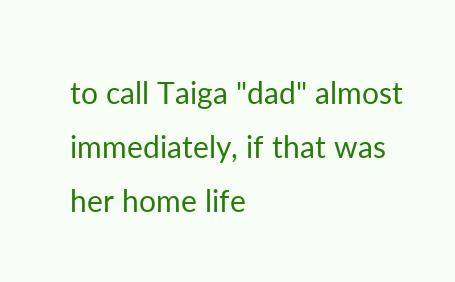to call Taiga "dad" almost immediately, if that was her home life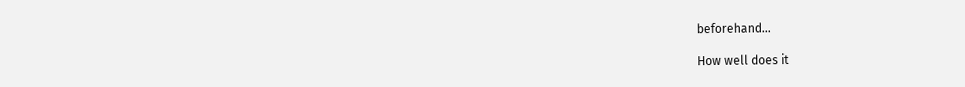beforehand...

How well does it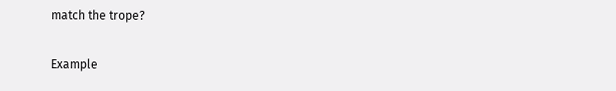match the trope?

Example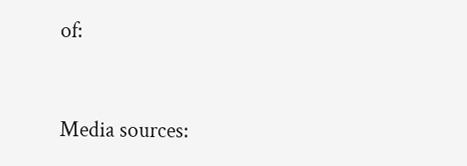of:


Media sources: